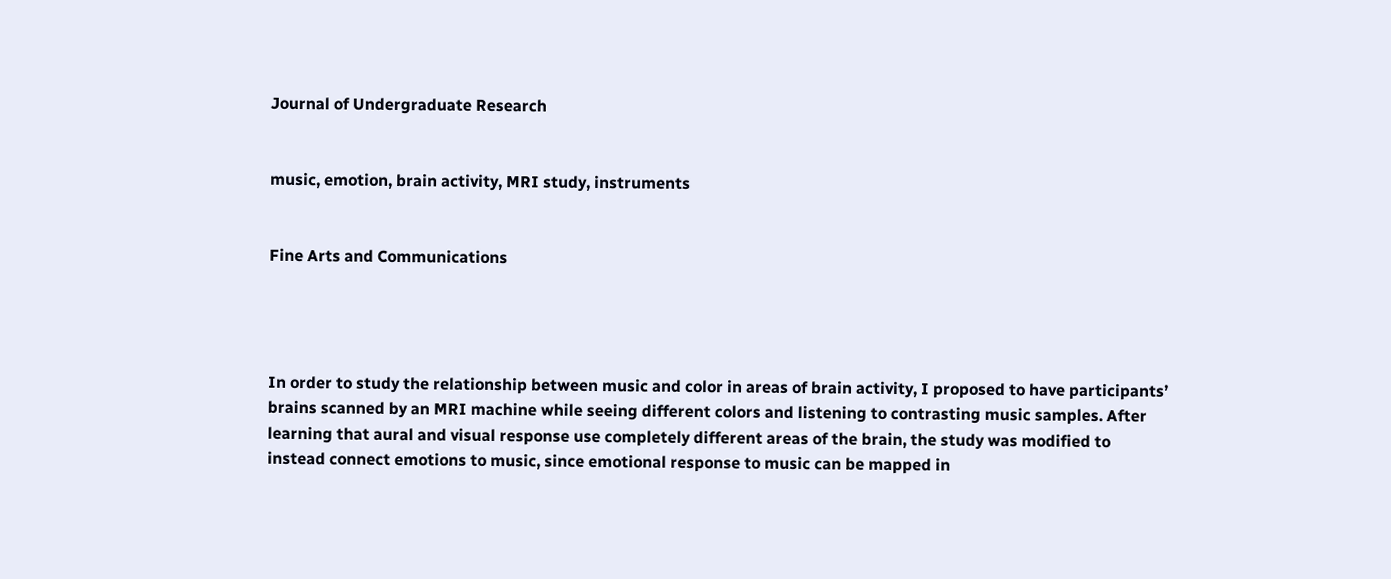Journal of Undergraduate Research


music, emotion, brain activity, MRI study, instruments


Fine Arts and Communications




In order to study the relationship between music and color in areas of brain activity, I proposed to have participants’ brains scanned by an MRI machine while seeing different colors and listening to contrasting music samples. After learning that aural and visual response use completely different areas of the brain, the study was modified to instead connect emotions to music, since emotional response to music can be mapped in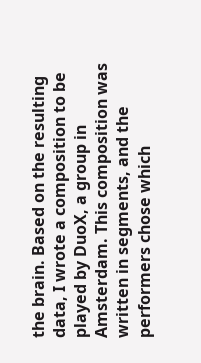the brain. Based on the resulting data, I wrote a composition to be played by DuoX, a group in Amsterdam. This composition was written in segments, and the performers chose which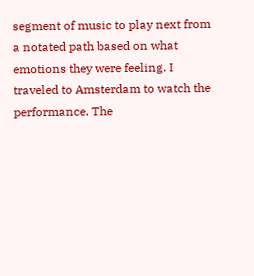segment of music to play next from a notated path based on what emotions they were feeling. I traveled to Amsterdam to watch the performance. The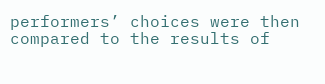performers’ choices were then compared to the results of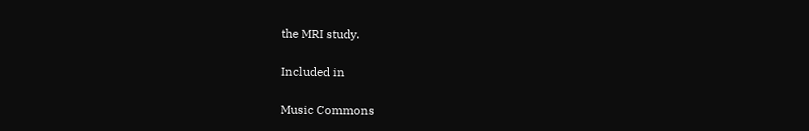the MRI study.

Included in

Music Commons